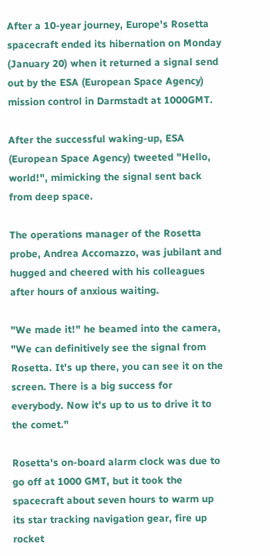After a 10-year journey, Europe's Rosetta spacecraft ended its hibernation on Monday (January 20) when it returned a signal send out by the ESA (European Space Agency) mission control in Darmstadt at 1000GMT.

After the successful waking-up, ESA (European Space Agency) tweeted "Hello, world!", mimicking the signal sent back from deep space.

The operations manager of the Rosetta probe, Andrea Accomazzo, was jubilant and hugged and cheered with his colleagues after hours of anxious waiting.

"We made it!" he beamed into the camera, "We can definitively see the signal from Rosetta. It's up there, you can see it on the screen. There is a big success for everybody. Now it's up to us to drive it to the comet."

Rosetta's on-board alarm clock was due to go off at 1000 GMT, but it took the spacecraft about seven hours to warm up its star tracking navigation gear, fire up rocket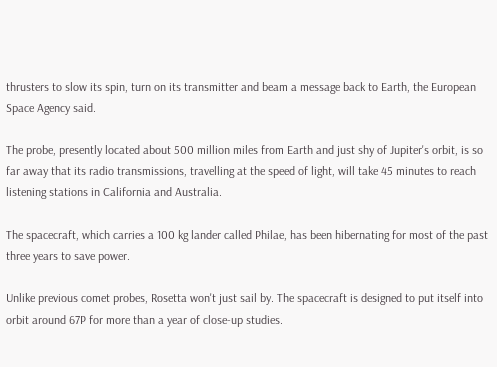thrusters to slow its spin, turn on its transmitter and beam a message back to Earth, the European Space Agency said.

The probe, presently located about 500 million miles from Earth and just shy of Jupiter's orbit, is so far away that its radio transmissions, travelling at the speed of light, will take 45 minutes to reach listening stations in California and Australia.

The spacecraft, which carries a 100 kg lander called Philae, has been hibernating for most of the past three years to save power.

Unlike previous comet probes, Rosetta won't just sail by. The spacecraft is designed to put itself into orbit around 67P for more than a year of close-up studies.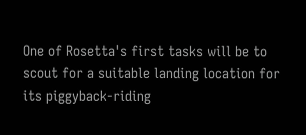One of Rosetta's first tasks will be to scout for a suitable landing location for its piggyback-riding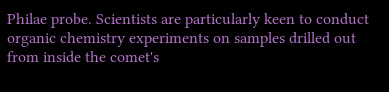Philae probe. Scientists are particularly keen to conduct organic chemistry experiments on samples drilled out from inside the comet's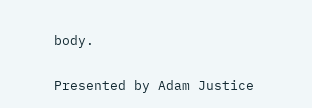body.

Presented by Adam Justice